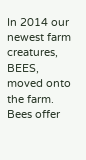In 2014 our newest farm creatures, BEES, moved onto the farm.  Bees offer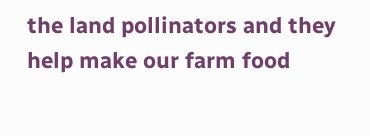the land pollinators and they help make our farm food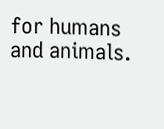for humans and animals.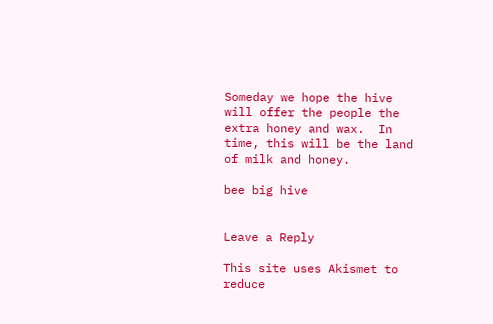Someday we hope the hive will offer the people the extra honey and wax.  In time, this will be the land of milk and honey.

bee big hive


Leave a Reply

This site uses Akismet to reduce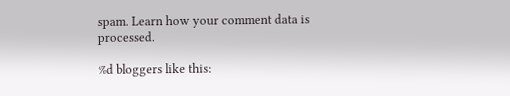spam. Learn how your comment data is processed.

%d bloggers like this: